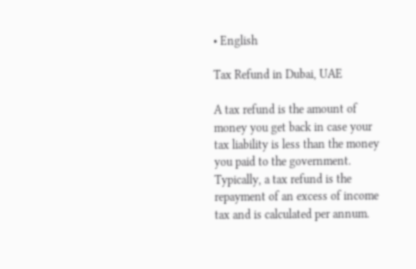• English

Tax Refund in Dubai, UAE

A tax refund is the amount of money you get back in case your tax liability is less than the money you paid to the government. Typically, a tax refund is the repayment of an excess of income tax and is calculated per annum.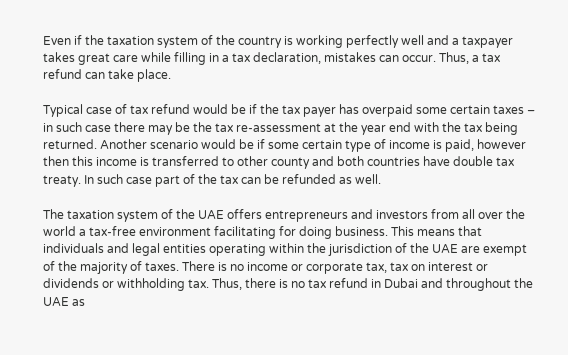Even if the taxation system of the country is working perfectly well and a taxpayer takes great care while filling in a tax declaration, mistakes can occur. Thus, a tax refund can take place.

Typical case of tax refund would be if the tax payer has overpaid some certain taxes – in such case there may be the tax re-assessment at the year end with the tax being returned. Another scenario would be if some certain type of income is paid, however then this income is transferred to other county and both countries have double tax treaty. In such case part of the tax can be refunded as well.

The taxation system of the UAE offers entrepreneurs and investors from all over the world a tax-free environment facilitating for doing business. This means that individuals and legal entities operating within the jurisdiction of the UAE are exempt of the majority of taxes. There is no income or corporate tax, tax on interest or dividends or withholding tax. Thus, there is no tax refund in Dubai and throughout the UAE as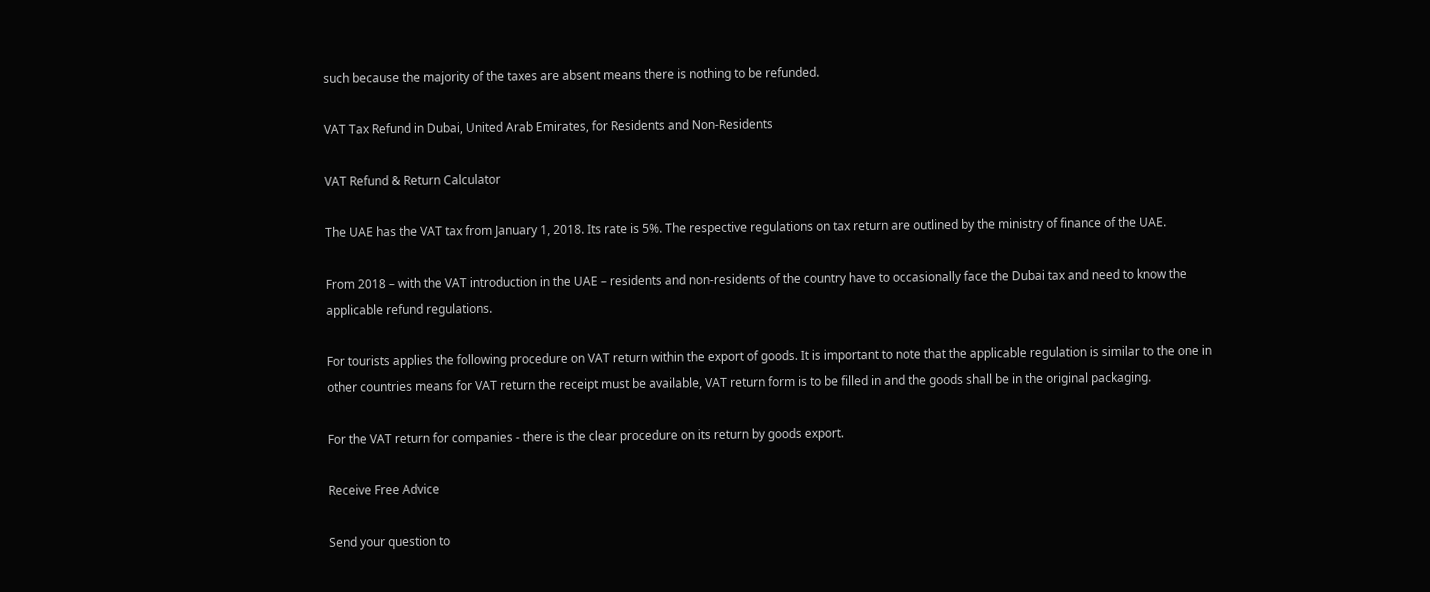such because the majority of the taxes are absent means there is nothing to be refunded.

VAT Tax Refund in Dubai, United Arab Emirates, for Residents and Non-Residents

VAT Refund & Return Calculator

The UAE has the VAT tax from January 1, 2018. Its rate is 5%. The respective regulations on tax return are outlined by the ministry of finance of the UAE.

From 2018 – with the VAT introduction in the UAE – residents and non-residents of the country have to occasionally face the Dubai tax and need to know the applicable refund regulations.

For tourists applies the following procedure on VAT return within the export of goods. It is important to note that the applicable regulation is similar to the one in other countries means for VAT return the receipt must be available, VAT return form is to be filled in and the goods shall be in the original packaging.

For the VAT return for companies - there is the clear procedure on its return by goods export.

Receive Free Advice

Send your question to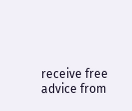receive free advice from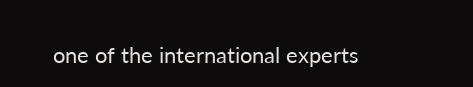one of the international experts